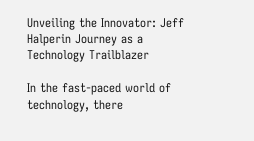Unveiling the Innovator: Jeff Halperin Journey as a Technology Trailblazer

In the fast-paced world of technology, there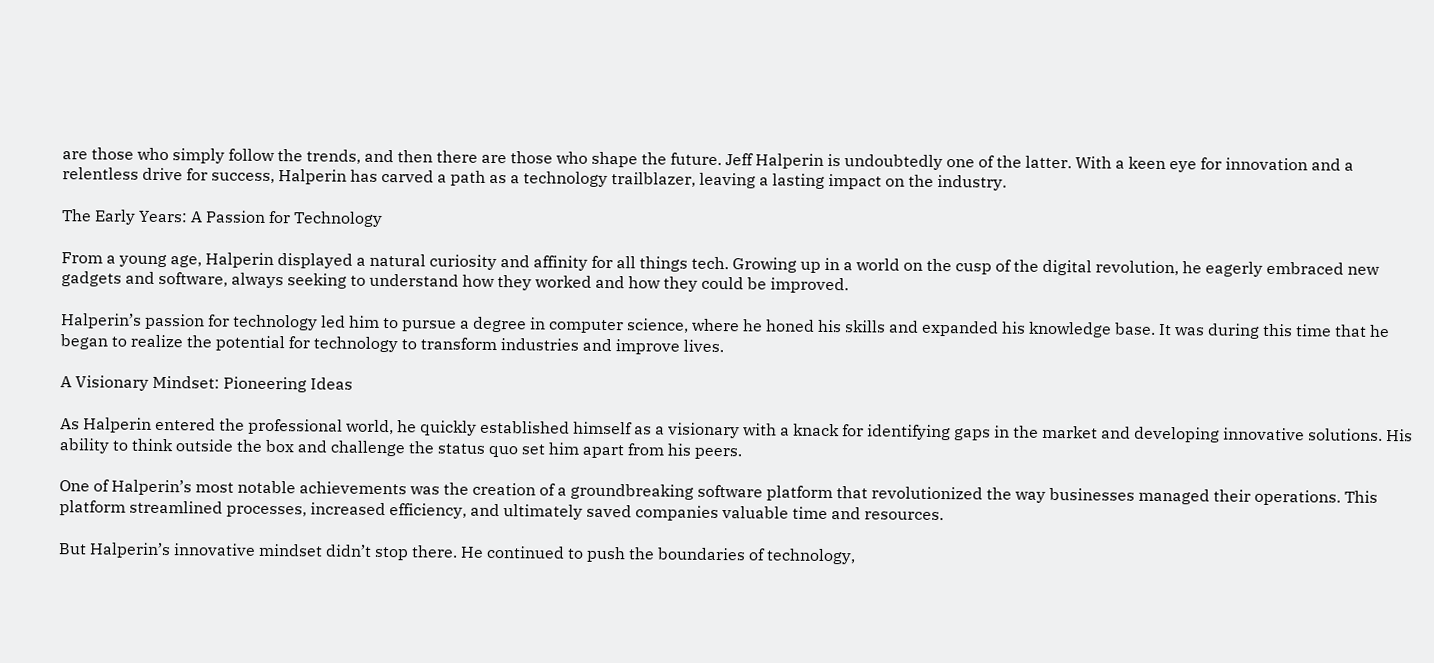are those who simply follow the trends, and then there are those who shape the future. Jeff Halperin is undoubtedly one of the latter. With a keen eye for innovation and a relentless drive for success, Halperin has carved a path as a technology trailblazer, leaving a lasting impact on the industry.

The Early Years: A Passion for Technology

From a young age, Halperin displayed a natural curiosity and affinity for all things tech. Growing up in a world on the cusp of the digital revolution, he eagerly embraced new gadgets and software, always seeking to understand how they worked and how they could be improved.

Halperin’s passion for technology led him to pursue a degree in computer science, where he honed his skills and expanded his knowledge base. It was during this time that he began to realize the potential for technology to transform industries and improve lives.

A Visionary Mindset: Pioneering Ideas

As Halperin entered the professional world, he quickly established himself as a visionary with a knack for identifying gaps in the market and developing innovative solutions. His ability to think outside the box and challenge the status quo set him apart from his peers.

One of Halperin’s most notable achievements was the creation of a groundbreaking software platform that revolutionized the way businesses managed their operations. This platform streamlined processes, increased efficiency, and ultimately saved companies valuable time and resources.

But Halperin’s innovative mindset didn’t stop there. He continued to push the boundaries of technology,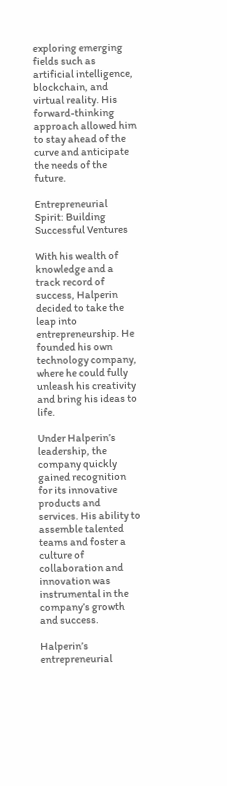exploring emerging fields such as artificial intelligence, blockchain, and virtual reality. His forward-thinking approach allowed him to stay ahead of the curve and anticipate the needs of the future.

Entrepreneurial Spirit: Building Successful Ventures

With his wealth of knowledge and a track record of success, Halperin decided to take the leap into entrepreneurship. He founded his own technology company, where he could fully unleash his creativity and bring his ideas to life.

Under Halperin’s leadership, the company quickly gained recognition for its innovative products and services. His ability to assemble talented teams and foster a culture of collaboration and innovation was instrumental in the company’s growth and success.

Halperin’s entrepreneurial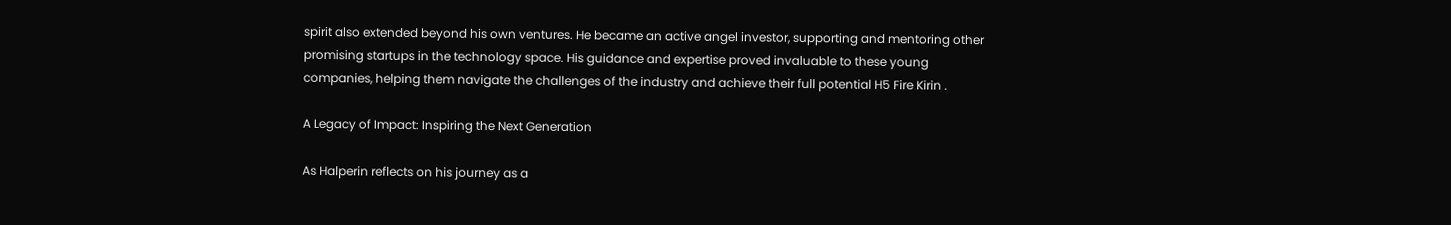spirit also extended beyond his own ventures. He became an active angel investor, supporting and mentoring other promising startups in the technology space. His guidance and expertise proved invaluable to these young companies, helping them navigate the challenges of the industry and achieve their full potential H5 Fire Kirin .

A Legacy of Impact: Inspiring the Next Generation

As Halperin reflects on his journey as a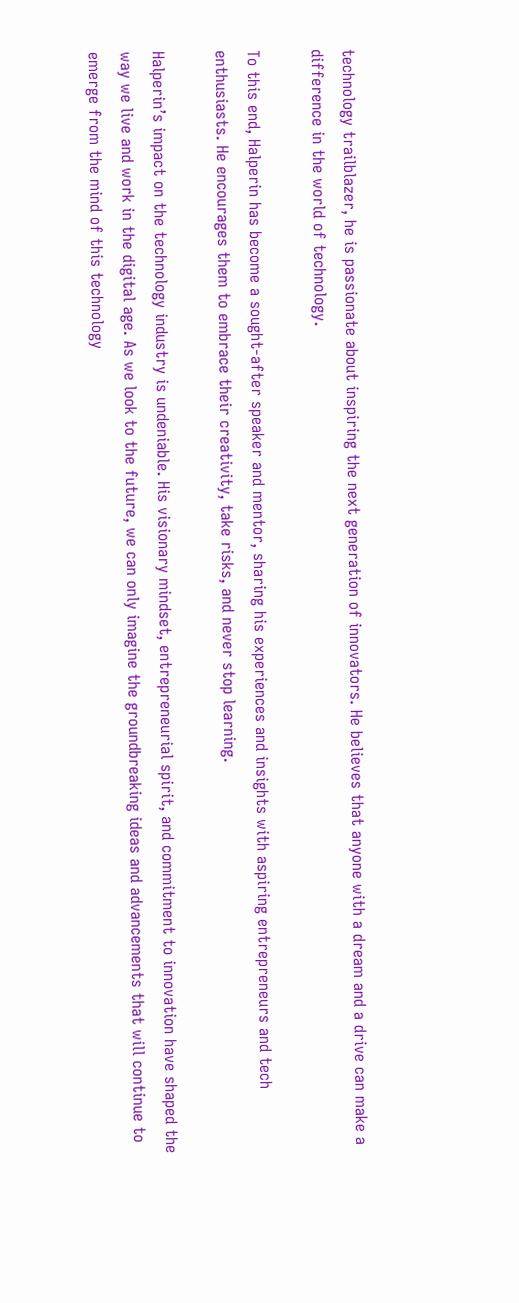technology trailblazer, he is passionate about inspiring the next generation of innovators. He believes that anyone with a dream and a drive can make a difference in the world of technology.

To this end, Halperin has become a sought-after speaker and mentor, sharing his experiences and insights with aspiring entrepreneurs and tech enthusiasts. He encourages them to embrace their creativity, take risks, and never stop learning.

Halperin’s impact on the technology industry is undeniable. His visionary mindset, entrepreneurial spirit, and commitment to innovation have shaped the way we live and work in the digital age. As we look to the future, we can only imagine the groundbreaking ideas and advancements that will continue to emerge from the mind of this technology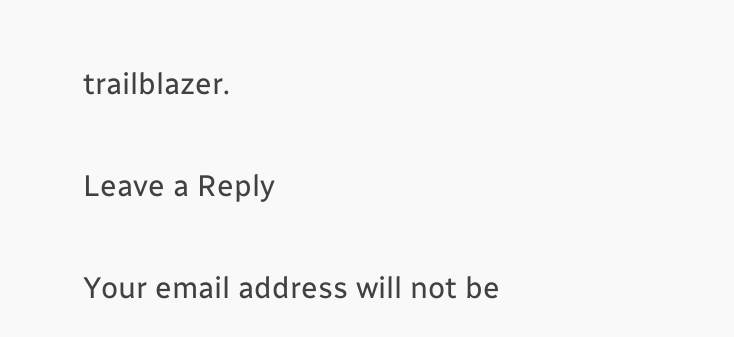trailblazer.

Leave a Reply

Your email address will not be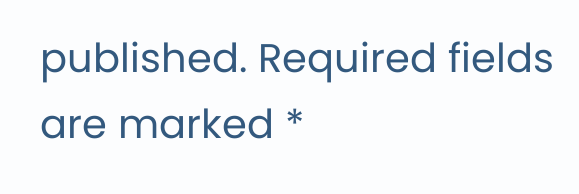published. Required fields are marked *